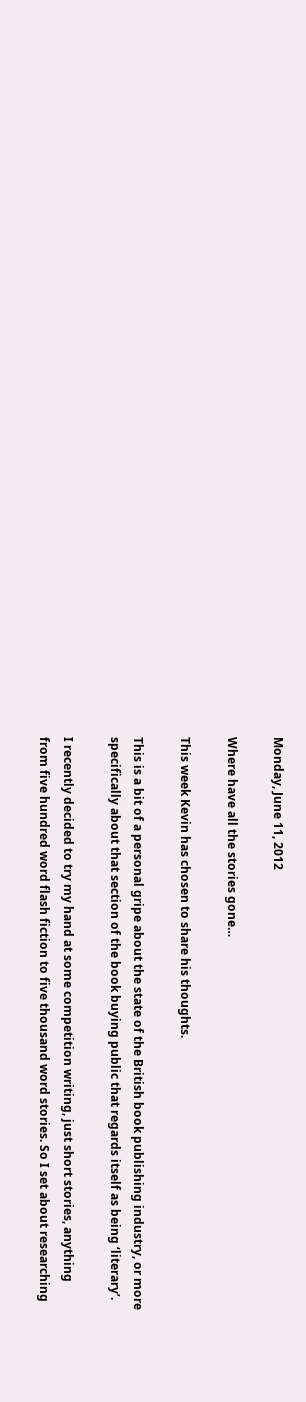Monday, June 11, 2012

Where have all the stories gone…

This week Kevin has chosen to share his thoughts.

This is a bit of a personal gripe about the state of the British book publishing industry, or more specifically about that section of the book buying public that regards itself as being ‘literary’.

I recently decided to try my hand at some competition writing, just short stories, anything from five hundred word flash fiction to five thousand word stories. So I set about researching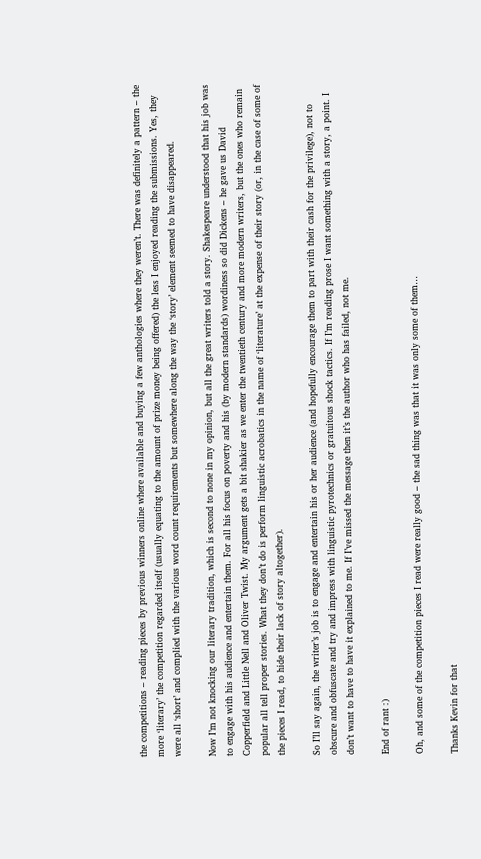the competitions – reading pieces by previous winners online where available and buying a few anthologies where they weren’t. There was definitely a pattern – the more ‘literary’ the competition regarded itself (usually equating to the amount of prize money being offered) the less I enjoyed reading the submissions. Yes, they were all ‘short’ and complied with the various word count requirements but somewhere along the way the ‘story’ element seemed to have disappeared.

Now I’m not knocking our literary tradition, which is second to none in my opinion, but all the great writers told a story. Shakespeare understood that his job was to engage with his audience and entertain them. For all his focus on poverty and his (by modern standards) wordiness so did Dickens – he gave us David Copperfield and Little Nell and Oliver Twist. My argument gets a bit shakier as we enter the twentieth century and more modern writers, but the ones who remain popular all tell proper stories. What they don’t do is perform linguistic acrobatics in the name of ‘literature’ at the expense of their story (or, in the case of some of the pieces I read, to hide their lack of story altogether).

So I’ll say again, the writer’s job is to engage and entertain his or her audience (and hopefully encourage them to part with their cash for the privilege), not to obscure and obfuscate and try and impress with linguistic pyrotechnics or gratuitous shock tactics. If I’m reading prose I want something with a story, a point. I don’t want to have to have it explained to me. If I’ve missed the message then it’s the author who has failed, not me.

End of rant :)

Oh, and some of the competition pieces I read were really good – the sad thing was that it was only some of them…

Thanks Kevin for that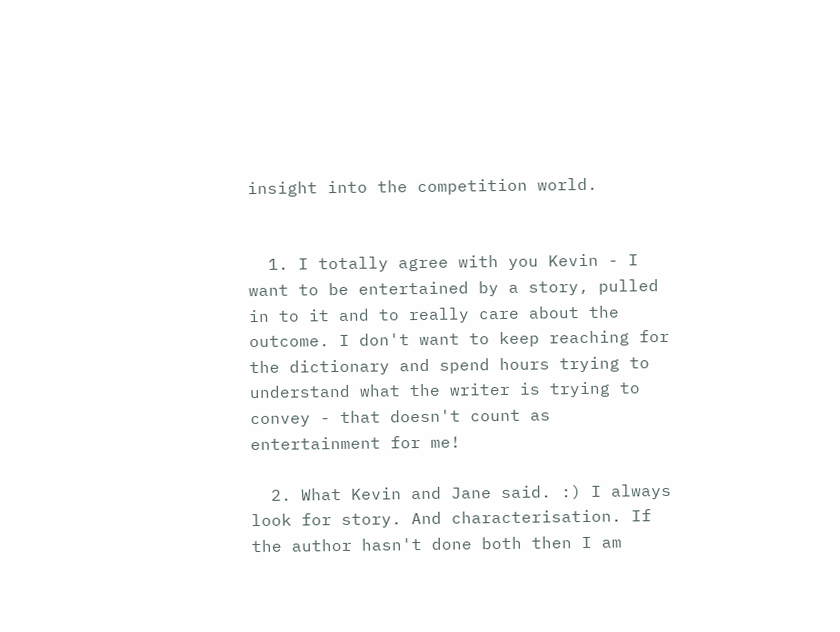insight into the competition world.


  1. I totally agree with you Kevin - I want to be entertained by a story, pulled in to it and to really care about the outcome. I don't want to keep reaching for the dictionary and spend hours trying to understand what the writer is trying to convey - that doesn't count as entertainment for me!

  2. What Kevin and Jane said. :) I always look for story. And characterisation. If the author hasn't done both then I am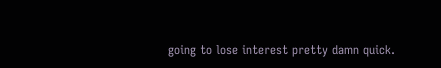going to lose interest pretty damn quick.